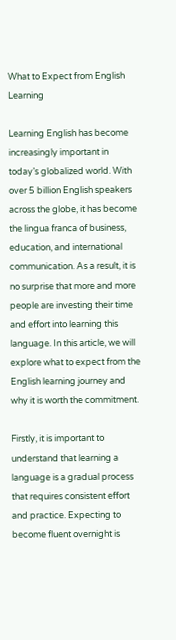What to Expect from English Learning

Learning English has become increasingly important in today’s globalized world. With over 5 billion English speakers across the globe, it has become the lingua franca of business, education, and international communication. As a result, it is no surprise that more and more people are investing their time and effort into learning this language. In this article, we will explore what to expect from the English learning journey and why it is worth the commitment.

Firstly, it is important to understand that learning a language is a gradual process that requires consistent effort and practice. Expecting to become fluent overnight is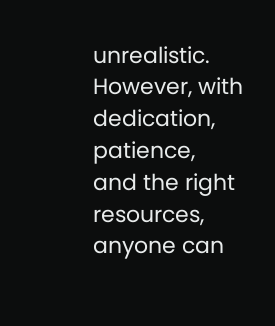unrealistic. However, with dedication, patience, and the right resources, anyone can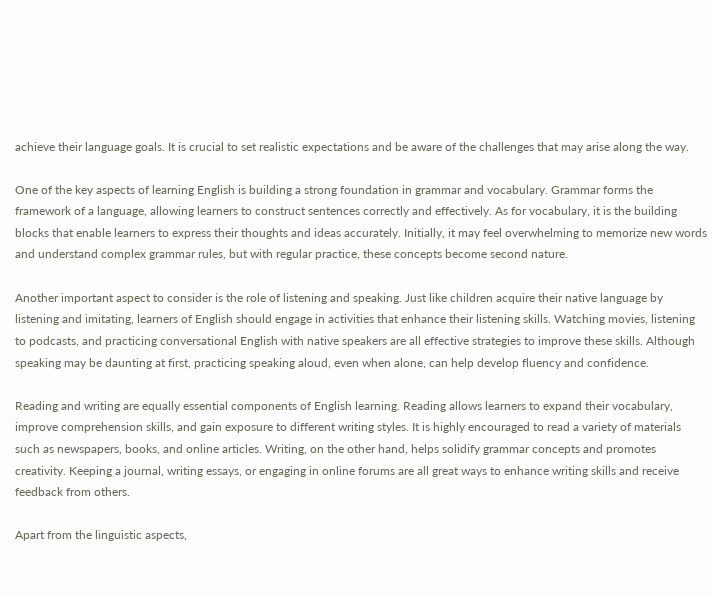achieve their language goals. It is crucial to set realistic expectations and be aware of the challenges that may arise along the way.

One of the key aspects of learning English is building a strong foundation in grammar and vocabulary. Grammar forms the framework of a language, allowing learners to construct sentences correctly and effectively. As for vocabulary, it is the building blocks that enable learners to express their thoughts and ideas accurately. Initially, it may feel overwhelming to memorize new words and understand complex grammar rules, but with regular practice, these concepts become second nature.

Another important aspect to consider is the role of listening and speaking. Just like children acquire their native language by listening and imitating, learners of English should engage in activities that enhance their listening skills. Watching movies, listening to podcasts, and practicing conversational English with native speakers are all effective strategies to improve these skills. Although speaking may be daunting at first, practicing speaking aloud, even when alone, can help develop fluency and confidence.

Reading and writing are equally essential components of English learning. Reading allows learners to expand their vocabulary, improve comprehension skills, and gain exposure to different writing styles. It is highly encouraged to read a variety of materials such as newspapers, books, and online articles. Writing, on the other hand, helps solidify grammar concepts and promotes creativity. Keeping a journal, writing essays, or engaging in online forums are all great ways to enhance writing skills and receive feedback from others.

Apart from the linguistic aspects,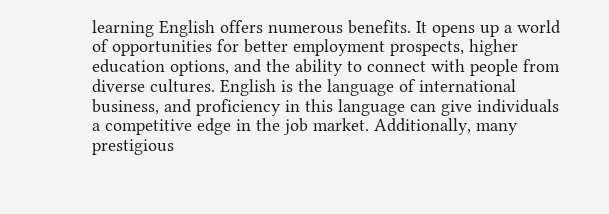learning English offers numerous benefits. It opens up a world of opportunities for better employment prospects, higher education options, and the ability to connect with people from diverse cultures. English is the language of international business, and proficiency in this language can give individuals a competitive edge in the job market. Additionally, many prestigious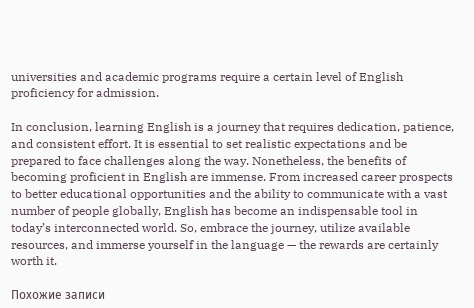universities and academic programs require a certain level of English proficiency for admission.

In conclusion, learning English is a journey that requires dedication, patience, and consistent effort. It is essential to set realistic expectations and be prepared to face challenges along the way. Nonetheless, the benefits of becoming proficient in English are immense. From increased career prospects to better educational opportunities and the ability to communicate with a vast number of people globally, English has become an indispensable tool in today’s interconnected world. So, embrace the journey, utilize available resources, and immerse yourself in the language — the rewards are certainly worth it.

Похожие записи